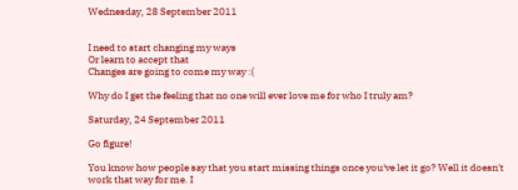Wednesday, 28 September 2011


I need to start changing my ways
Or learn to accept that
Changes are going to come my way :(

Why do I get the feeling that no one will ever love me for who I truly am?

Saturday, 24 September 2011

Go figure!

You know how people say that you start missing things once you've let it go? Well it doesn't work that way for me. I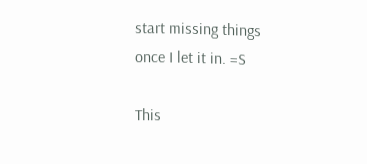start missing things once I let it in. =S

This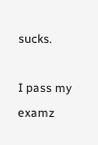sucks.

I pass my examz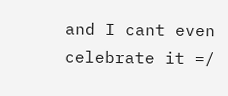and I cant even celebrate it =/